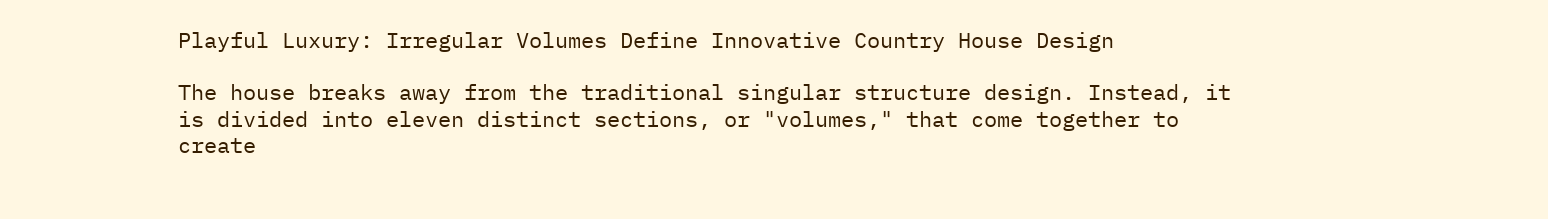Playful Luxury: Irregular Volumes Define Innovative Country House Design

The house breaks away from the traditional singular structure design. Instead, it is divided into eleven distinct sections, or "volumes," that come together to create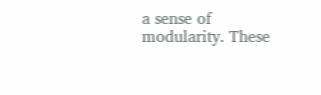a sense of modularity. These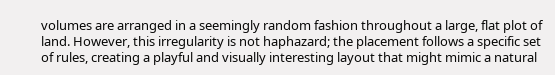volumes are arranged in a seemingly random fashion throughout a large, flat plot of land. However, this irregularity is not haphazard; the placement follows a specific set of rules, creating a playful and visually interesting layout that might mimic a natural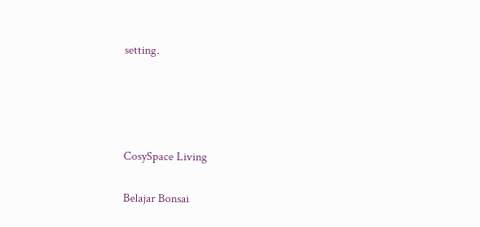setting.




CosySpace Living

Belajar Bonsai